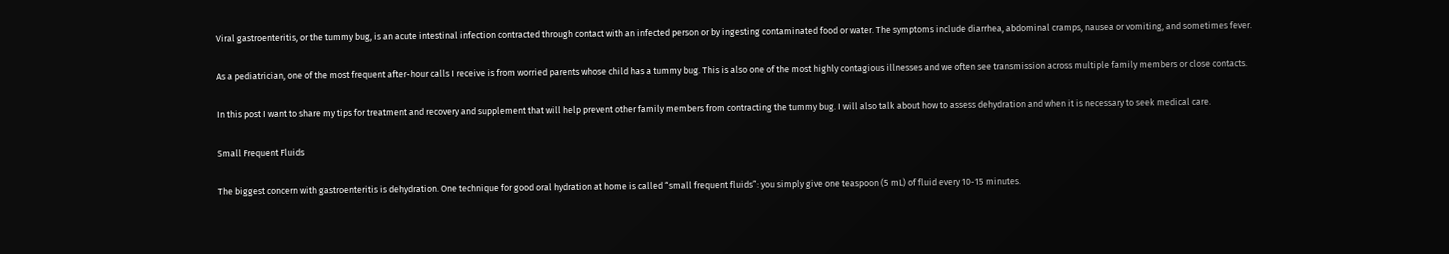Viral gastroenteritis, or the tummy bug, is an acute intestinal infection contracted through contact with an infected person or by ingesting contaminated food or water. The symptoms include diarrhea, abdominal cramps, nausea or vomiting, and sometimes fever.

As a pediatrician, one of the most frequent after-hour calls I receive is from worried parents whose child has a tummy bug. This is also one of the most highly contagious illnesses and we often see transmission across multiple family members or close contacts.

In this post I want to share my tips for treatment and recovery and supplement that will help prevent other family members from contracting the tummy bug. I will also talk about how to assess dehydration and when it is necessary to seek medical care.

Small Frequent Fluids

The biggest concern with gastroenteritis is dehydration. One technique for good oral hydration at home is called “small frequent fluids”: you simply give one teaspoon (5 mL) of fluid every 10-15 minutes.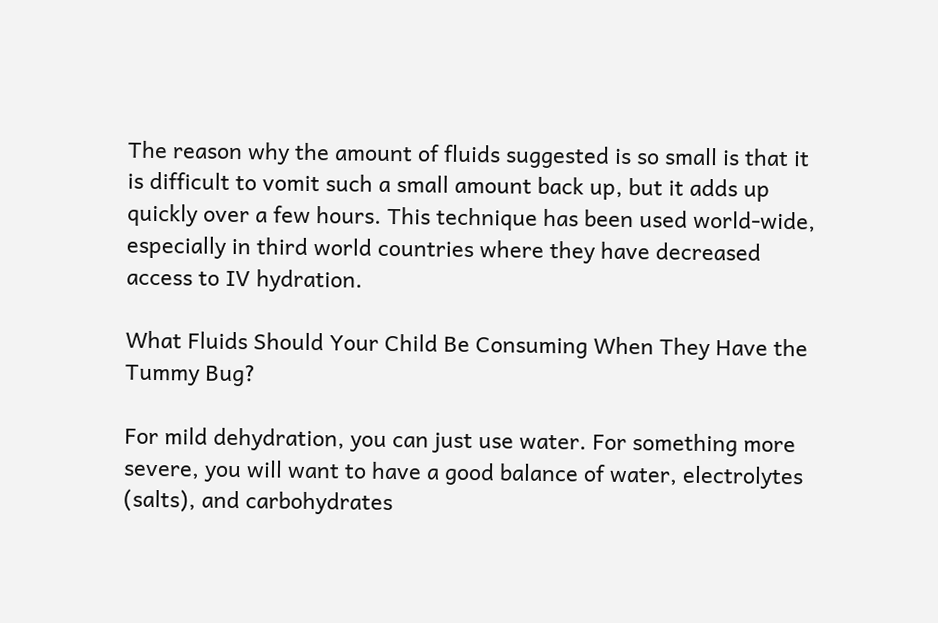The reason why the amount of fluids suggested is so small is that it is difficult to vomit such a small amount back up, but it adds up quickly over a few hours. This technique has been used world-wide, especially in third world countries where they have decreased access to IV hydration.

What Fluids Should Your Child Be Consuming When They Have the Tummy Bug?

For mild dehydration, you can just use water. For something more severe, you will want to have a good balance of water, electrolytes (salts), and carbohydrates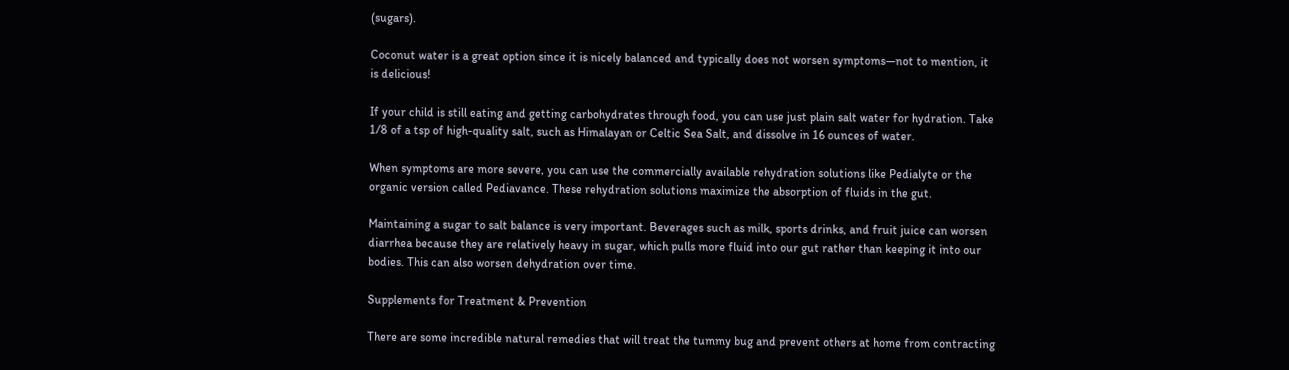(sugars).

Coconut water is a great option since it is nicely balanced and typically does not worsen symptoms—not to mention, it is delicious!

If your child is still eating and getting carbohydrates through food, you can use just plain salt water for hydration. Take 1/8 of a tsp of high-quality salt, such as Himalayan or Celtic Sea Salt, and dissolve in 16 ounces of water.

When symptoms are more severe, you can use the commercially available rehydration solutions like Pedialyte or the organic version called Pediavance. These rehydration solutions maximize the absorption of fluids in the gut.

Maintaining a sugar to salt balance is very important. Beverages such as milk, sports drinks, and fruit juice can worsen diarrhea because they are relatively heavy in sugar, which pulls more fluid into our gut rather than keeping it into our bodies. This can also worsen dehydration over time.

Supplements for Treatment & Prevention

There are some incredible natural remedies that will treat the tummy bug and prevent others at home from contracting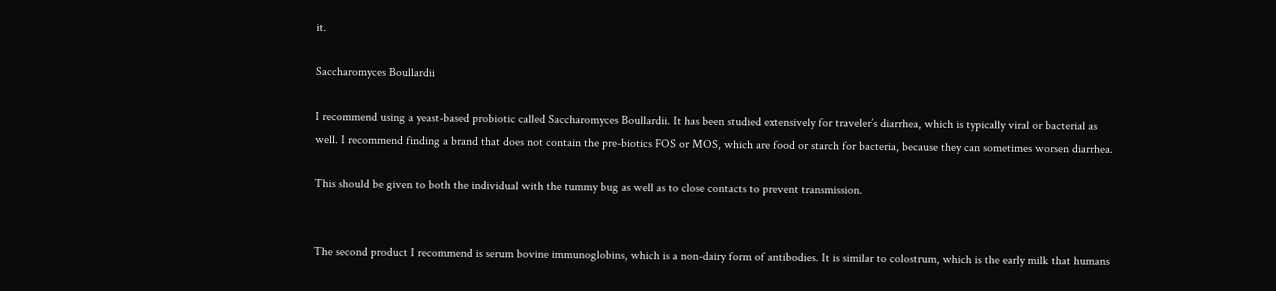it.

Saccharomyces Boullardii

I recommend using a yeast-based probiotic called Saccharomyces Boullardii. It has been studied extensively for traveler’s diarrhea, which is typically viral or bacterial as well. I recommend finding a brand that does not contain the pre-biotics FOS or MOS, which are food or starch for bacteria, because they can sometimes worsen diarrhea.

This should be given to both the individual with the tummy bug as well as to close contacts to prevent transmission.


The second product I recommend is serum bovine immunoglobins, which is a non-dairy form of antibodies. It is similar to colostrum, which is the early milk that humans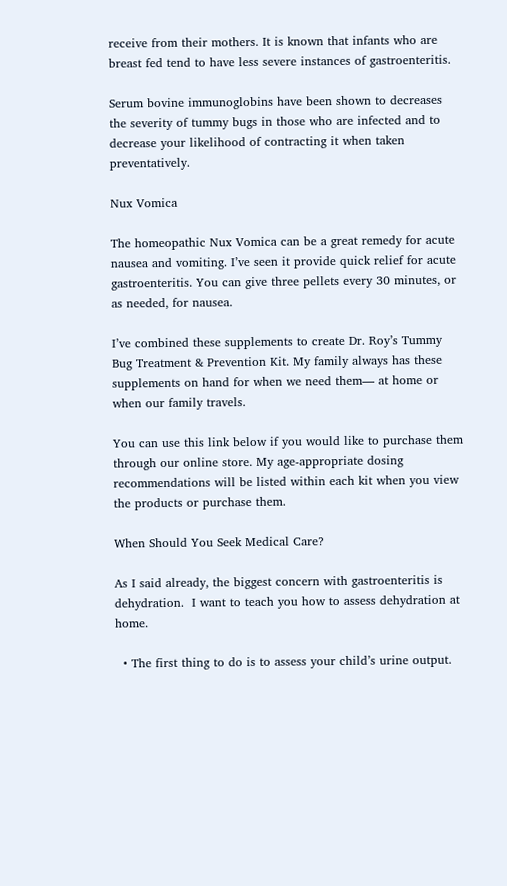receive from their mothers. It is known that infants who are breast fed tend to have less severe instances of gastroenteritis.

Serum bovine immunoglobins have been shown to decreases the severity of tummy bugs in those who are infected and to decrease your likelihood of contracting it when taken preventatively.

Nux Vomica

The homeopathic Nux Vomica can be a great remedy for acute nausea and vomiting. I’ve seen it provide quick relief for acute gastroenteritis. You can give three pellets every 30 minutes, or as needed, for nausea.

I’ve combined these supplements to create Dr. Roy’s Tummy Bug Treatment & Prevention Kit. My family always has these supplements on hand for when we need them— at home or when our family travels.

You can use this link below if you would like to purchase them through our online store. My age-appropriate dosing recommendations will be listed within each kit when you view the products or purchase them.

When Should You Seek Medical Care?

As I said already, the biggest concern with gastroenteritis is dehydration.  I want to teach you how to assess dehydration at home.

  • The first thing to do is to assess your child’s urine output.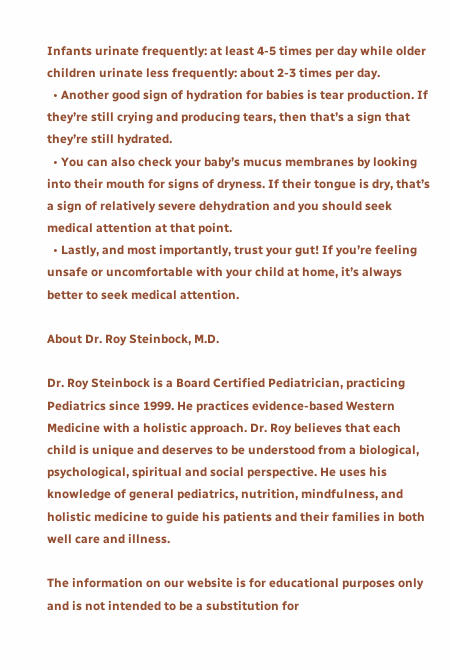Infants urinate frequently: at least 4-5 times per day while older children urinate less frequently: about 2-3 times per day.
  • Another good sign of hydration for babies is tear production. If they’re still crying and producing tears, then that’s a sign that they’re still hydrated.
  • You can also check your baby’s mucus membranes by looking into their mouth for signs of dryness. If their tongue is dry, that’s a sign of relatively severe dehydration and you should seek medical attention at that point.
  • Lastly, and most importantly, trust your gut! If you’re feeling unsafe or uncomfortable with your child at home, it’s always better to seek medical attention.

About Dr. Roy Steinbock, M.D.

Dr. Roy Steinbock is a Board Certified Pediatrician, practicing Pediatrics since 1999. He practices evidence-based Western Medicine with a holistic approach. Dr. Roy believes that each child is unique and deserves to be understood from a biological, psychological, spiritual and social perspective. He uses his knowledge of general pediatrics, nutrition, mindfulness, and holistic medicine to guide his patients and their families in both well care and illness.

The information on our website is for educational purposes only and is not intended to be a substitution for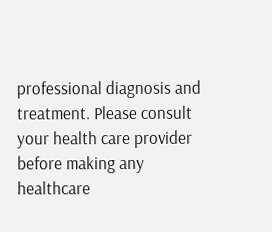professional diagnosis and treatment. Please consult your health care provider before making any healthcare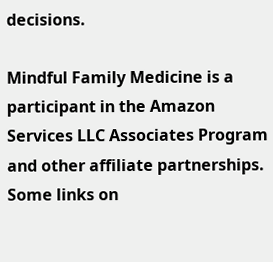decisions.

Mindful Family Medicine is a participant in the Amazon Services LLC Associates Program and other affiliate partnerships. Some links on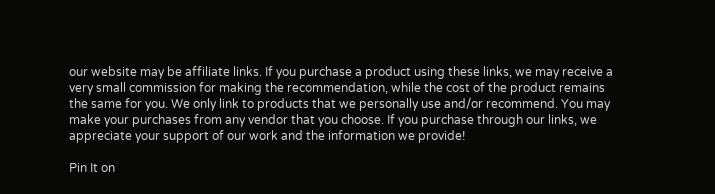our website may be affiliate links. If you purchase a product using these links, we may receive a very small commission for making the recommendation, while the cost of the product remains the same for you. We only link to products that we personally use and/or recommend. You may make your purchases from any vendor that you choose. If you purchase through our links, we appreciate your support of our work and the information we provide!

Pin It on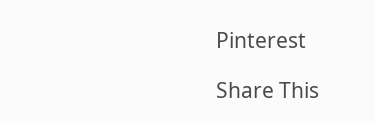Pinterest

Share This